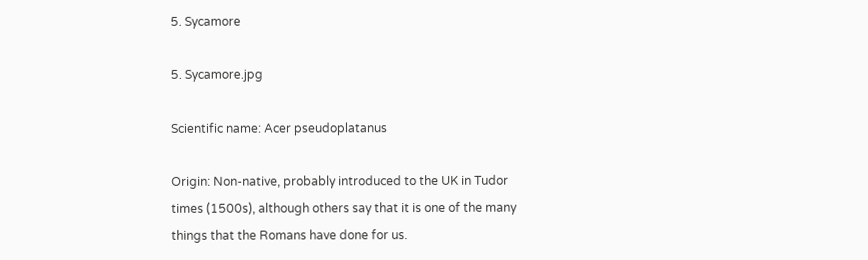5. Sycamore

5. Sycamore.jpg

Scientific name: Acer pseudoplatanus

Origin: Non-native, probably introduced to the UK in Tudor times (1500s), although others say that it is one of the many things that the Romans have done for us.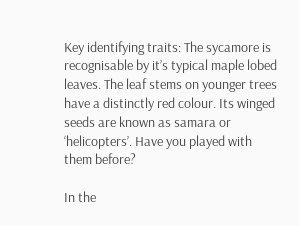Key identifying traits: The sycamore is recognisable by it’s typical maple lobed leaves. The leaf stems on younger trees have a distinctly red colour. Its winged seeds are known as samara or ‘helicopters’. Have you played with them before?

In the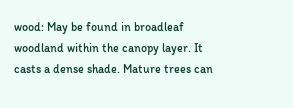wood: May be found in broadleaf woodland within the canopy layer. It casts a dense shade. Mature trees can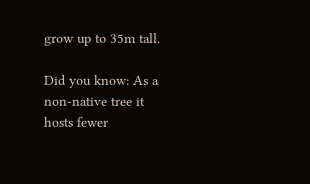grow up to 35m tall.

Did you know: As a non-native tree it hosts fewer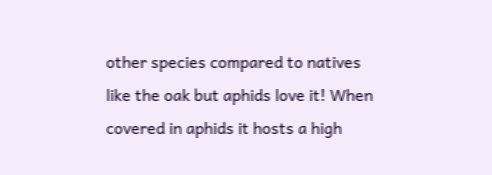other species compared to natives like the oak but aphids love it! When covered in aphids it hosts a high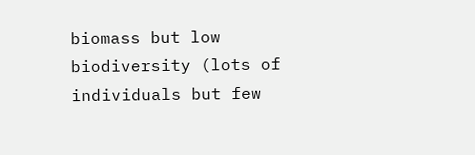biomass but low biodiversity (lots of individuals but few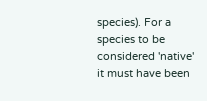species). For a species to be considered 'native' it must have been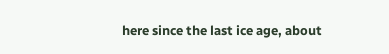here since the last ice age, about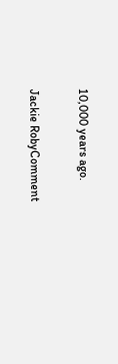10,000 years ago.

Jackie RobyComment